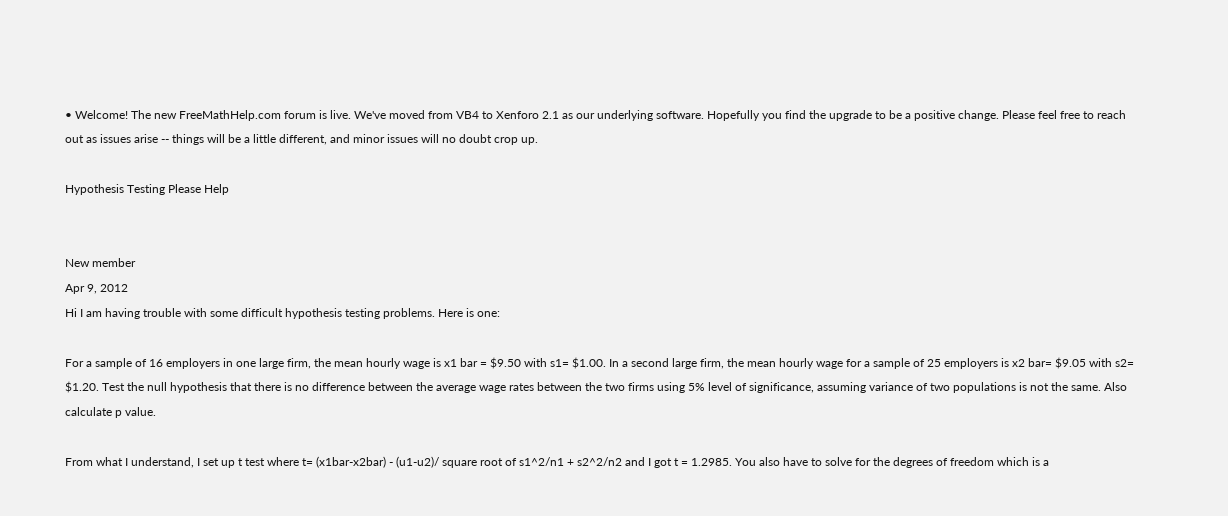• Welcome! The new FreeMathHelp.com forum is live. We've moved from VB4 to Xenforo 2.1 as our underlying software. Hopefully you find the upgrade to be a positive change. Please feel free to reach out as issues arise -- things will be a little different, and minor issues will no doubt crop up.

Hypothesis Testing Please Help


New member
Apr 9, 2012
Hi I am having trouble with some difficult hypothesis testing problems. Here is one:

For a sample of 16 employers in one large firm, the mean hourly wage is x1 bar = $9.50 with s1= $1.00. In a second large firm, the mean hourly wage for a sample of 25 employers is x2 bar= $9.05 with s2= $1.20. Test the null hypothesis that there is no difference between the average wage rates between the two firms using 5% level of significance, assuming variance of two populations is not the same. Also calculate p value.

From what I understand, I set up t test where t= (x1bar-x2bar) - (u1-u2)/ square root of s1^2/n1 + s2^2/n2 and I got t = 1.2985. You also have to solve for the degrees of freedom which is a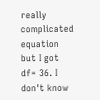really complicated equation but I got df= 36. I don't know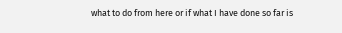what to do from here or if what I have done so far is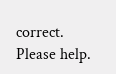correct. Please help.